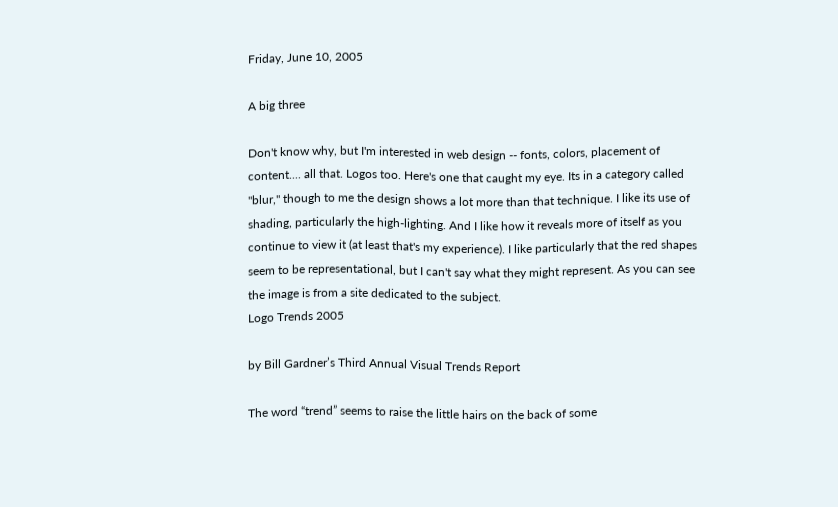Friday, June 10, 2005

A big three

Don't know why, but I'm interested in web design -- fonts, colors, placement of content.... all that. Logos too. Here's one that caught my eye. Its in a category called "blur," though to me the design shows a lot more than that technique. I like its use of shading, particularly the high-lighting. And I like how it reveals more of itself as you continue to view it (at least that's my experience). I like particularly that the red shapes seem to be representational, but I can't say what they might represent. As you can see the image is from a site dedicated to the subject.
Logo Trends 2005

by Bill Gardner’s Third Annual Visual Trends Report

The word “trend” seems to raise the little hairs on the back of some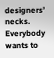designers’ necks. Everybody wants to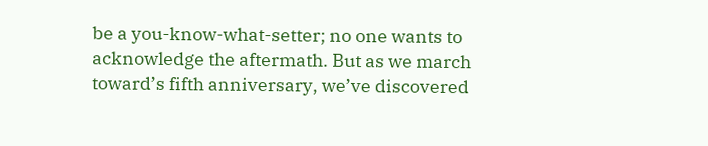be a you-know-what-setter; no one wants to acknowledge the aftermath. But as we march toward’s fifth anniversary, we’ve discovered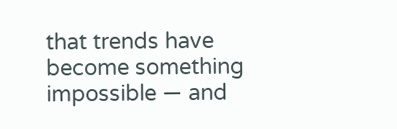that trends have become something impossible — and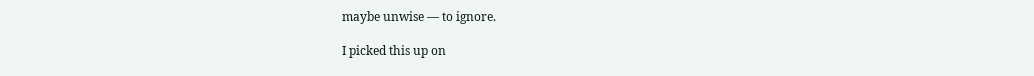maybe unwise — to ignore.

I picked this up on